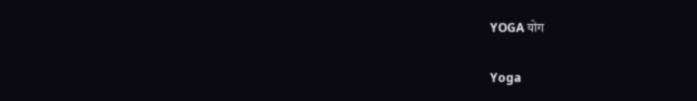YOGA योग

Yoga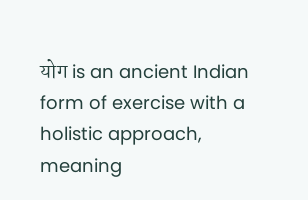योग is an ancient Indian form of exercise with a holistic approach, meaning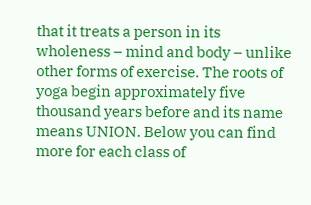that it treats a person in its wholeness – mind and body – unlike other forms of exercise. The roots of yoga begin approximately five thousand years before and its name means UNION. Below you can find more for each class of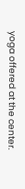yoga offered at the center.